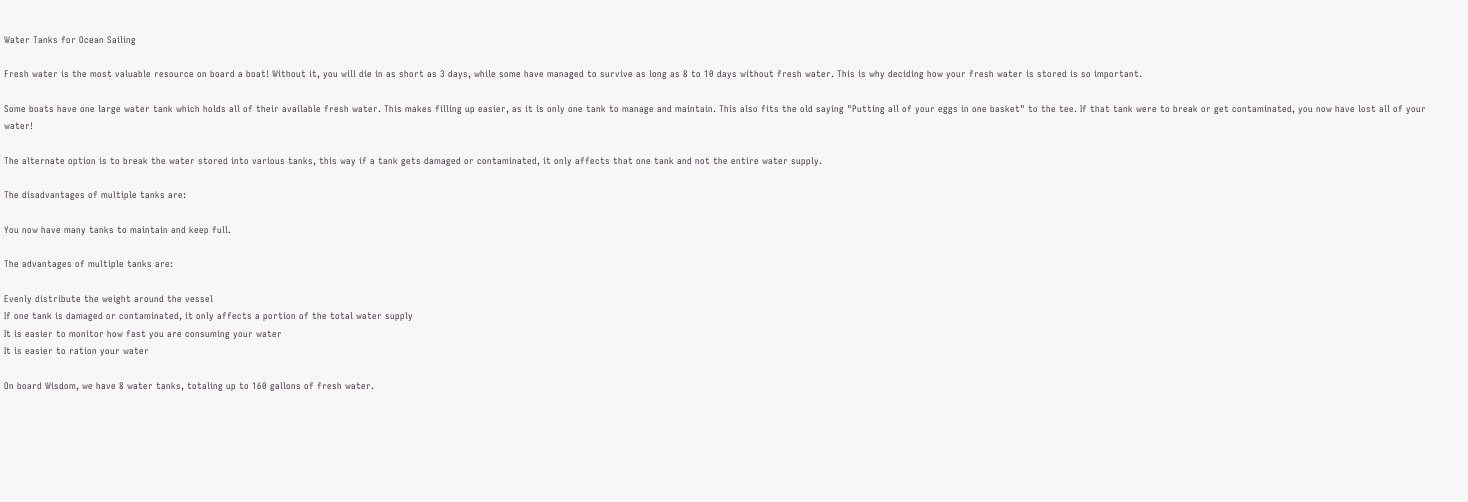Water Tanks for Ocean Sailing

Fresh water is the most valuable resource on board a boat! Without it, you will die in as short as 3 days, while some have managed to survive as long as 8 to 10 days without fresh water. This is why deciding how your fresh water is stored is so important.

Some boats have one large water tank which holds all of their available fresh water. This makes filling up easier, as it is only one tank to manage and maintain. This also fits the old saying "Putting all of your eggs in one basket" to the tee. If that tank were to break or get contaminated, you now have lost all of your water!

The alternate option is to break the water stored into various tanks, this way if a tank gets damaged or contaminated, it only affects that one tank and not the entire water supply.

The disadvantages of multiple tanks are:

You now have many tanks to maintain and keep full.

The advantages of multiple tanks are:

Evenly distribute the weight around the vessel
If one tank is damaged or contaminated, it only affects a portion of the total water supply
It is easier to monitor how fast you are consuming your water
It is easier to ration your water

On board Wisdom, we have 8 water tanks, totaling up to 160 gallons of fresh water.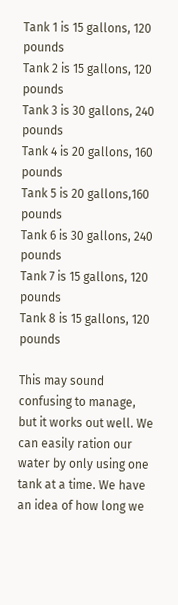Tank 1 is 15 gallons, 120 pounds
Tank 2 is 15 gallons, 120 pounds
Tank 3 is 30 gallons, 240 pounds
Tank 4 is 20 gallons, 160 pounds
Tank 5 is 20 gallons,160 pounds
Tank 6 is 30 gallons, 240 pounds
Tank 7 is 15 gallons, 120 pounds
Tank 8 is 15 gallons, 120 pounds

This may sound confusing to manage, but it works out well. We can easily ration our water by only using one tank at a time. We have an idea of how long we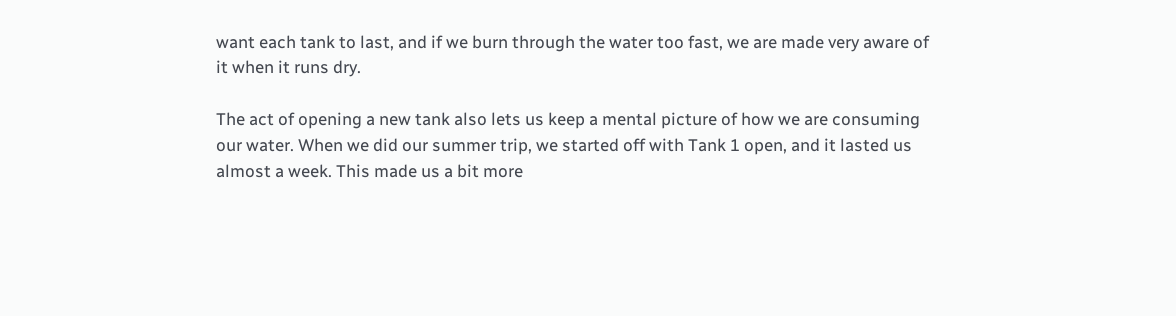want each tank to last, and if we burn through the water too fast, we are made very aware of it when it runs dry.

The act of opening a new tank also lets us keep a mental picture of how we are consuming our water. When we did our summer trip, we started off with Tank 1 open, and it lasted us almost a week. This made us a bit more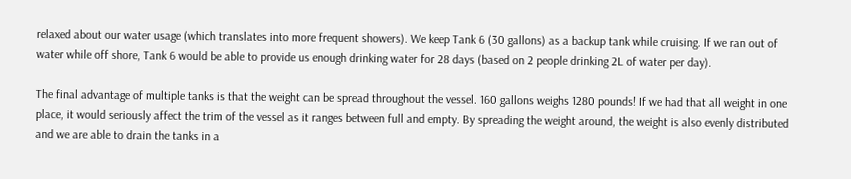relaxed about our water usage (which translates into more frequent showers). We keep Tank 6 (30 gallons) as a backup tank while cruising. If we ran out of water while off shore, Tank 6 would be able to provide us enough drinking water for 28 days (based on 2 people drinking 2L of water per day).

The final advantage of multiple tanks is that the weight can be spread throughout the vessel. 160 gallons weighs 1280 pounds! If we had that all weight in one place, it would seriously affect the trim of the vessel as it ranges between full and empty. By spreading the weight around, the weight is also evenly distributed and we are able to drain the tanks in a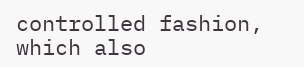controlled fashion, which also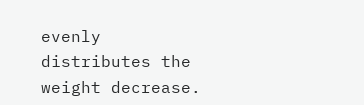evenly distributes the weight decrease.